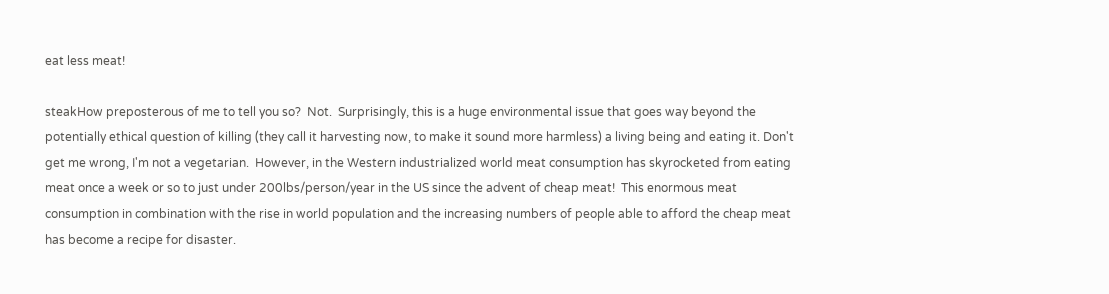eat less meat!

steakHow preposterous of me to tell you so?  Not.  Surprisingly, this is a huge environmental issue that goes way beyond the potentially ethical question of killing (they call it harvesting now, to make it sound more harmless) a living being and eating it. Don't get me wrong, I'm not a vegetarian.  However, in the Western industrialized world meat consumption has skyrocketed from eating meat once a week or so to just under 200lbs/person/year in the US since the advent of cheap meat!  This enormous meat consumption in combination with the rise in world population and the increasing numbers of people able to afford the cheap meat has become a recipe for disaster.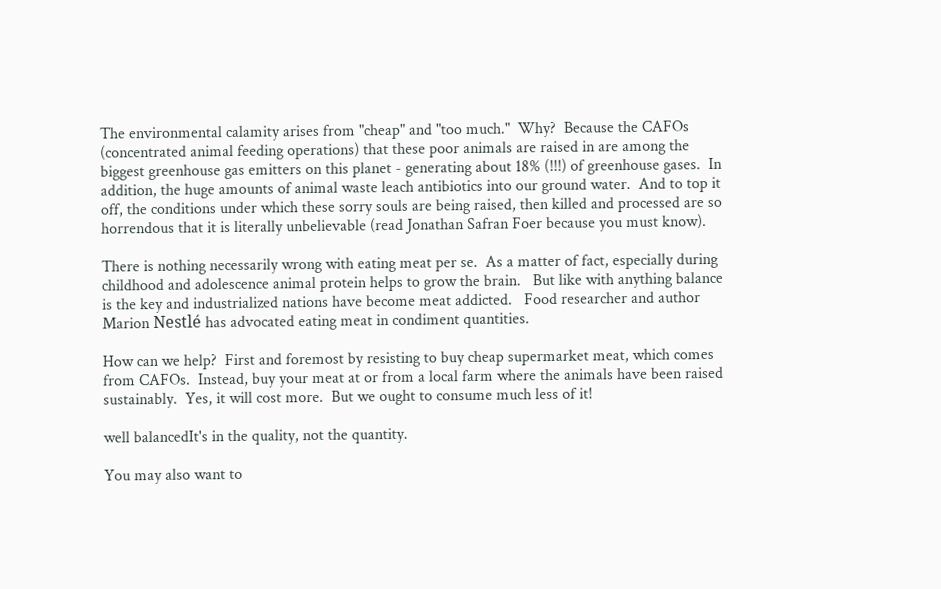The environmental calamity arises from "cheap" and "too much."  Why?  Because the CAFOs (concentrated animal feeding operations) that these poor animals are raised in are among the biggest greenhouse gas emitters on this planet - generating about 18% (!!!) of greenhouse gases.  In addition, the huge amounts of animal waste leach antibiotics into our ground water.  And to top it off, the conditions under which these sorry souls are being raised, then killed and processed are so horrendous that it is literally unbelievable (read Jonathan Safran Foer because you must know).

There is nothing necessarily wrong with eating meat per se.  As a matter of fact, especially during childhood and adolescence animal protein helps to grow the brain.   But like with anything balance is the key and industrialized nations have become meat addicted.   Food researcher and author Marion Nestlé has advocated eating meat in condiment quantities.

How can we help?  First and foremost by resisting to buy cheap supermarket meat, which comes from CAFOs.  Instead, buy your meat at or from a local farm where the animals have been raised sustainably.  Yes, it will cost more.  But we ought to consume much less of it!

well balancedIt's in the quality, not the quantity.

You may also want to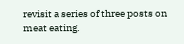revisit a series of three posts on meat eating.